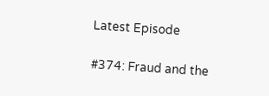Latest Episode

#374: Fraud and the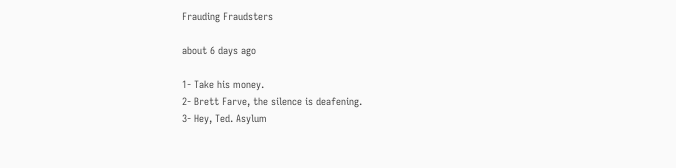Frauding Fraudsters

about 6 days ago

1- Take his money.
2- Brett Farve, the silence is deafening.
3- Hey, Ted. Asylum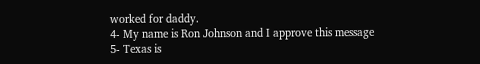worked for daddy.
4- My name is Ron Johnson and I approve this message
5- Texas is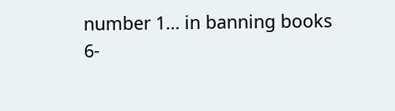number 1… in banning books
6-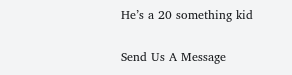He’s a 20 something kid

Send Us A Message